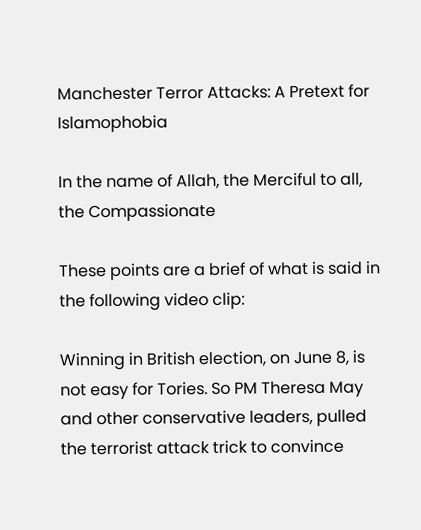Manchester Terror Attacks: A Pretext for Islamophobia

In the name of Allah, the Merciful to all, the Compassionate

These points are a brief of what is said in the following video clip:

Winning in British election, on June 8, is not easy for Tories. So PM Theresa May and other conservative leaders, pulled the terrorist attack trick to convince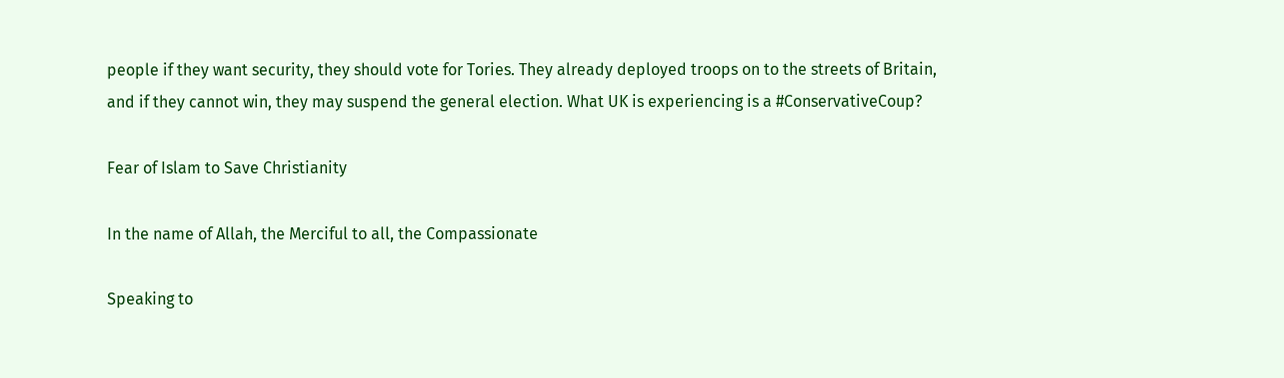people if they want security, they should vote for Tories. They already deployed troops on to the streets of Britain, and if they cannot win, they may suspend the general election. What UK is experiencing is a #ConservativeCoup?

Fear of Islam to Save Christianity

In the name of Allah, the Merciful to all, the Compassionate

Speaking to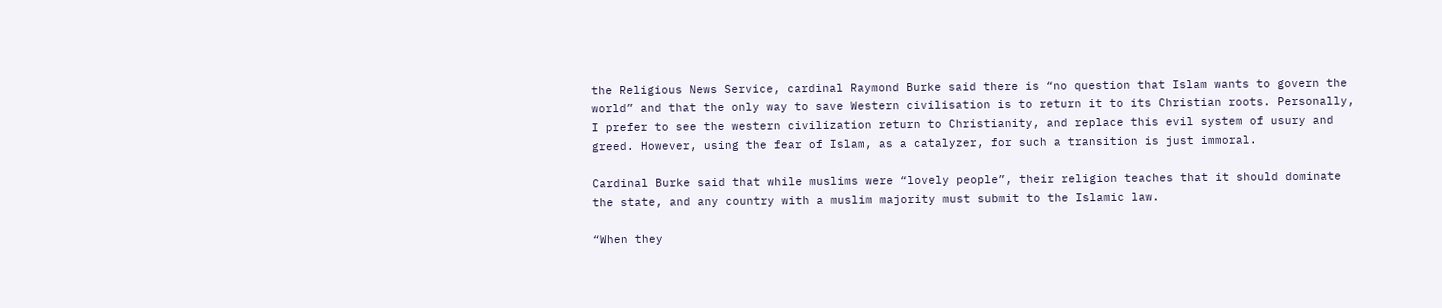the Religious News Service, cardinal Raymond Burke said there is “no question that Islam wants to govern the world” and that the only way to save Western civilisation is to return it to its Christian roots. Personally, I prefer to see the western civilization return to Christianity, and replace this evil system of usury and greed. However, using the fear of Islam, as a catalyzer, for such a transition is just immoral.

Cardinal Burke said that while muslims were “lovely people”, their religion teaches that it should dominate the state, and any country with a muslim majority must submit to the Islamic law.

“When they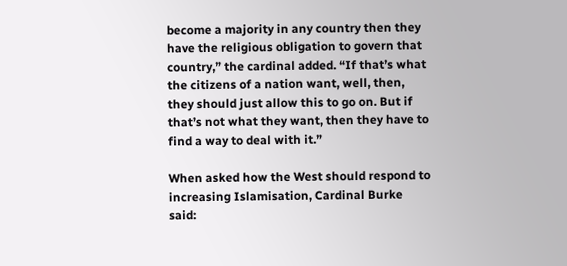become a majority in any country then they have the religious obligation to govern that country,” the cardinal added. “If that’s what the citizens of a nation want, well, then, they should just allow this to go on. But if that’s not what they want, then they have to find a way to deal with it.”

When asked how the West should respond to increasing Islamisation, Cardinal Burke said: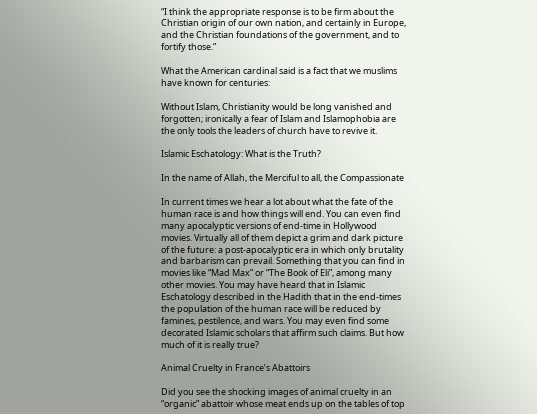“I think the appropriate response is to be firm about the Christian origin of our own nation, and certainly in Europe, and the Christian foundations of the government, and to fortify those.”

What the American cardinal said is a fact that we muslims have known for centuries:

Without Islam, Christianity would be long vanished and forgotten; ironically a fear of Islam and Islamophobia are the only tools the leaders of church have to revive it.

Islamic Eschatology: What is the Truth?

In the name of Allah, the Merciful to all, the Compassionate

In current times we hear a lot about what the fate of the human race is and how things will end. You can even find many apocalyptic versions of end-time in Hollywood movies. Virtually all of them depict a grim and dark picture of the future: a post-apocalyptic era in which only brutality and barbarism can prevail. Something that you can find in movies like “Mad Max” or “The Book of Eli”, among many other movies. You may have heard that in Islamic Eschatology described in the Hadith that in the end-times the population of the human race will be reduced by famines, pestilence, and wars. You may even find some decorated Islamic scholars that affirm such claims. But how much of it is really true?

Animal Cruelty in France’s Abattoirs

Did you see the shocking images of animal cruelty in an “organic” abattoir whose meat ends up on the tables of top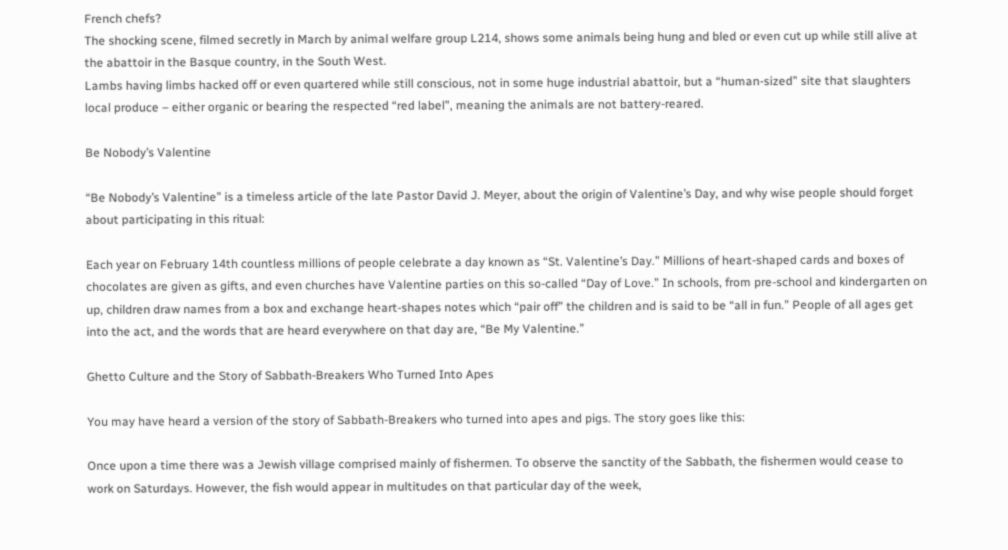French chefs?
The shocking scene, filmed secretly in March by animal welfare group L214, shows some animals being hung and bled or even cut up while still alive at the abattoir in the Basque country, in the South West.
Lambs having limbs hacked off or even quartered while still conscious, not in some huge industrial abattoir, but a “human-sized” site that slaughters local produce – either organic or bearing the respected “red label”, meaning the animals are not battery-reared.

Be Nobody’s Valentine

“Be Nobody’s Valentine” is a timeless article of the late Pastor David J. Meyer, about the origin of Valentine’s Day, and why wise people should forget about participating in this ritual:

Each year on February 14th countless millions of people celebrate a day known as “St. Valentine’s Day.” Millions of heart-shaped cards and boxes of chocolates are given as gifts, and even churches have Valentine parties on this so-called “Day of Love.” In schools, from pre-school and kindergarten on up, children draw names from a box and exchange heart-shapes notes which “pair off” the children and is said to be “all in fun.” People of all ages get into the act, and the words that are heard everywhere on that day are, “Be My Valentine.”

Ghetto Culture and the Story of Sabbath-Breakers Who Turned Into Apes

You may have heard a version of the story of Sabbath-Breakers who turned into apes and pigs. The story goes like this:

Once upon a time there was a Jewish village comprised mainly of fishermen. To observe the sanctity of the Sabbath, the fishermen would cease to work on Saturdays. However, the fish would appear in multitudes on that particular day of the week,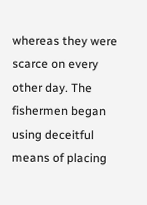whereas they were scarce on every other day. The fishermen began using deceitful means of placing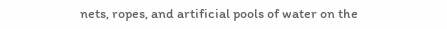nets, ropes, and artificial pools of water on the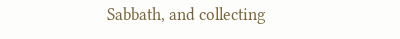Sabbath, and collecting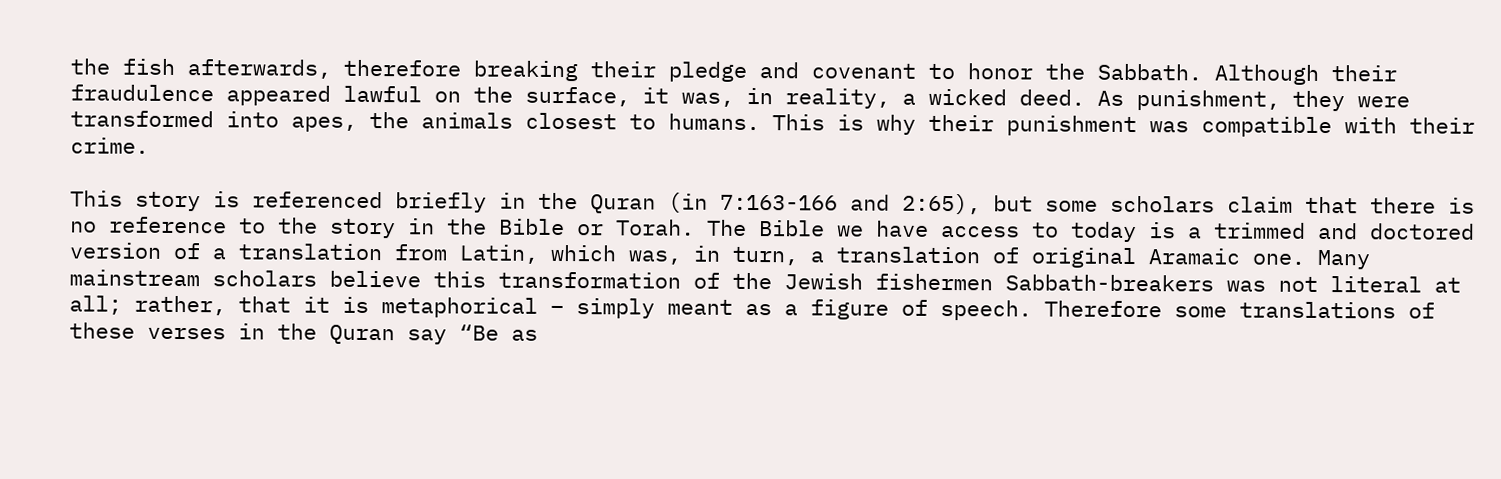the fish afterwards, therefore breaking their pledge and covenant to honor the Sabbath. Although their fraudulence appeared lawful on the surface, it was, in reality, a wicked deed. As punishment, they were transformed into apes, the animals closest to humans. This is why their punishment was compatible with their crime.

This story is referenced briefly in the Quran (in 7:163-166 and 2:65), but some scholars claim that there is no reference to the story in the Bible or Torah. The Bible we have access to today is a trimmed and doctored version of a translation from Latin, which was, in turn, a translation of original Aramaic one. Many mainstream scholars believe this transformation of the Jewish fishermen Sabbath-breakers was not literal at all; rather, that it is metaphorical – simply meant as a figure of speech. Therefore some translations of these verses in the Quran say “Be as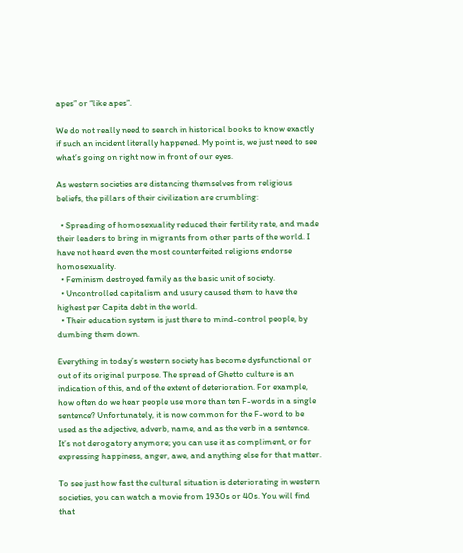apes” or “like apes”.

We do not really need to search in historical books to know exactly if such an incident literally happened. My point is, we just need to see what’s going on right now in front of our eyes.

As western societies are distancing themselves from religious beliefs, the pillars of their civilization are crumbling:

  • Spreading of homosexuality reduced their fertility rate, and made their leaders to bring in migrants from other parts of the world. I have not heard even the most counterfeited religions endorse homosexuality.
  • Feminism destroyed family as the basic unit of society.
  • Uncontrolled capitalism and usury caused them to have the highest per Capita debt in the world.
  • Their education system is just there to mind-control people, by dumbing them down.

Everything in today’s western society has become dysfunctional or out of its original purpose. The spread of Ghetto culture is an indication of this, and of the extent of deterioration. For example, how often do we hear people use more than ten F-words in a single sentence? Unfortunately, it is now common for the F-word to be used as the adjective, adverb, name, and as the verb in a sentence. It’s not derogatory anymore; you can use it as compliment, or for expressing happiness, anger, awe, and anything else for that matter.

To see just how fast the cultural situation is deteriorating in western societies, you can watch a movie from 1930s or 40s. You will find that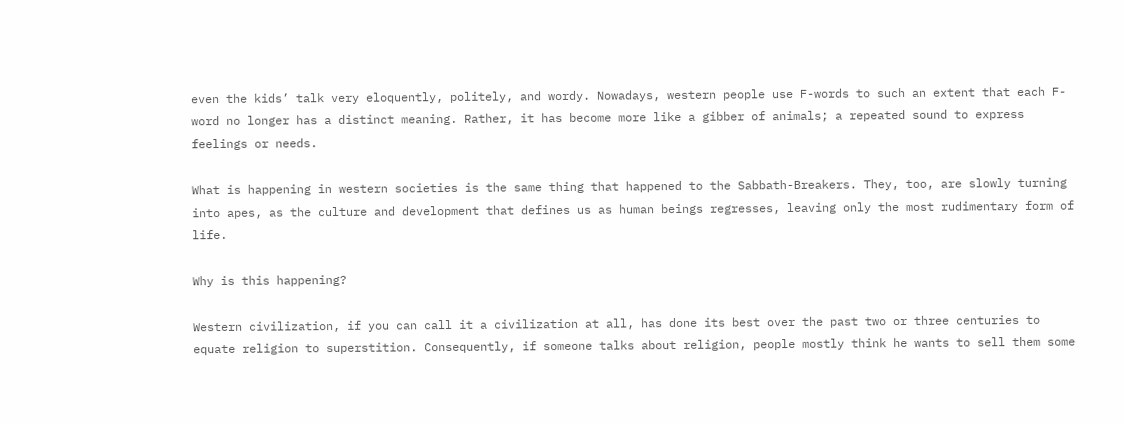even the kids’ talk very eloquently, politely, and wordy. Nowadays, western people use F-words to such an extent that each F-word no longer has a distinct meaning. Rather, it has become more like a gibber of animals; a repeated sound to express feelings or needs.

What is happening in western societies is the same thing that happened to the Sabbath-Breakers. They, too, are slowly turning into apes, as the culture and development that defines us as human beings regresses, leaving only the most rudimentary form of life.

Why is this happening?

Western civilization, if you can call it a civilization at all, has done its best over the past two or three centuries to equate religion to superstition. Consequently, if someone talks about religion, people mostly think he wants to sell them some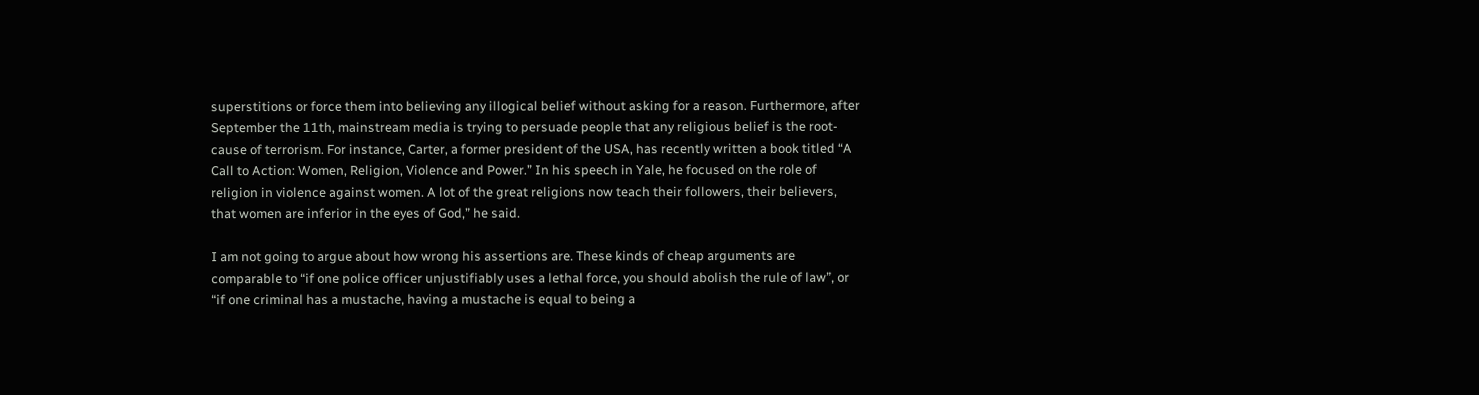superstitions or force them into believing any illogical belief without asking for a reason. Furthermore, after September the 11th, mainstream media is trying to persuade people that any religious belief is the root-cause of terrorism. For instance, Carter, a former president of the USA, has recently written a book titled “A Call to Action: Women, Religion, Violence and Power.” In his speech in Yale, he focused on the role of religion in violence against women. A lot of the great religions now teach their followers, their believers, that women are inferior in the eyes of God,” he said.

I am not going to argue about how wrong his assertions are. These kinds of cheap arguments are comparable to “if one police officer unjustifiably uses a lethal force, you should abolish the rule of law”, or “if one criminal has a mustache, having a mustache is equal to being a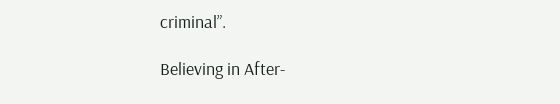criminal”.

Believing in After-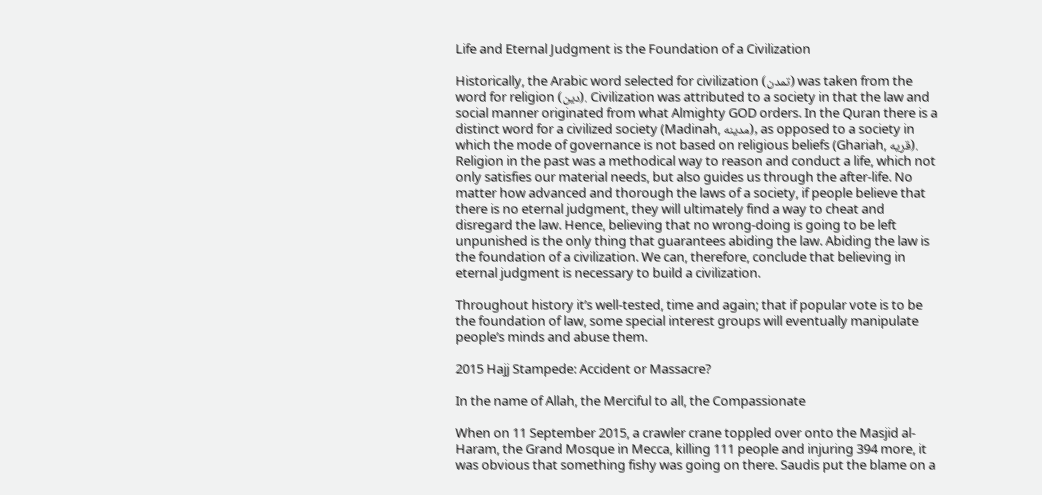Life and Eternal Judgment is the Foundation of a Civilization

Historically, the Arabic word selected for civilization (تمدن) was taken from the word for religion (دین). Civilization was attributed to a society in that the law and social manner originated from what Almighty GOD orders. In the Quran there is a distinct word for a civilized society (Madinah, مدینه), as opposed to a society in which the mode of governance is not based on religious beliefs (Ghariah, قریه). Religion in the past was a methodical way to reason and conduct a life, which not only satisfies our material needs, but also guides us through the after-life. No matter how advanced and thorough the laws of a society, if people believe that there is no eternal judgment, they will ultimately find a way to cheat and disregard the law. Hence, believing that no wrong-doing is going to be left unpunished is the only thing that guarantees abiding the law. Abiding the law is the foundation of a civilization. We can, therefore, conclude that believing in eternal judgment is necessary to build a civilization.

Throughout history it’s well-tested, time and again; that if popular vote is to be the foundation of law, some special interest groups will eventually manipulate people’s minds and abuse them.

2015 Hajj Stampede: Accident or Massacre?

In the name of Allah, the Merciful to all, the Compassionate

When on 11 September 2015, a crawler crane toppled over onto the Masjid al-Haram, the Grand Mosque in Mecca, killing 111 people and injuring 394 more, it was obvious that something fishy was going on there. Saudis put the blame on a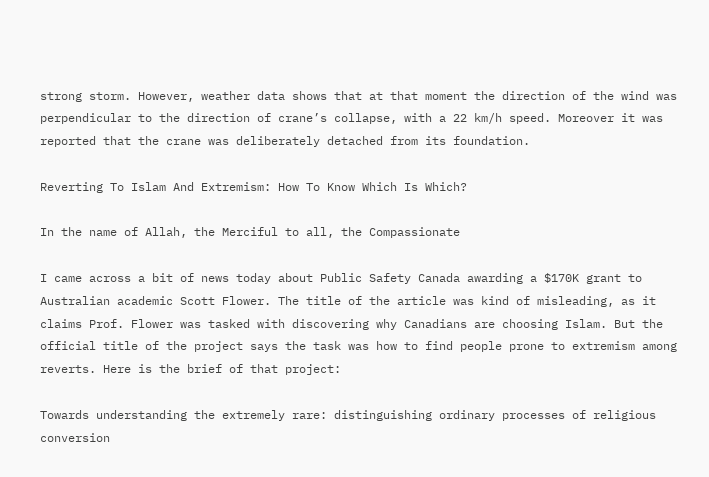strong storm. However, weather data shows that at that moment the direction of the wind was perpendicular to the direction of crane’s collapse, with a 22 km/h speed. Moreover it was reported that the crane was deliberately detached from its foundation.

Reverting To Islam And Extremism: How To Know Which Is Which?

In the name of Allah, the Merciful to all, the Compassionate

I came across a bit of news today about Public Safety Canada awarding a $170K grant to Australian academic Scott Flower. The title of the article was kind of misleading, as it claims Prof. Flower was tasked with discovering why Canadians are choosing Islam. But the official title of the project says the task was how to find people prone to extremism among reverts. Here is the brief of that project:

Towards understanding the extremely rare: distinguishing ordinary processes of religious conversion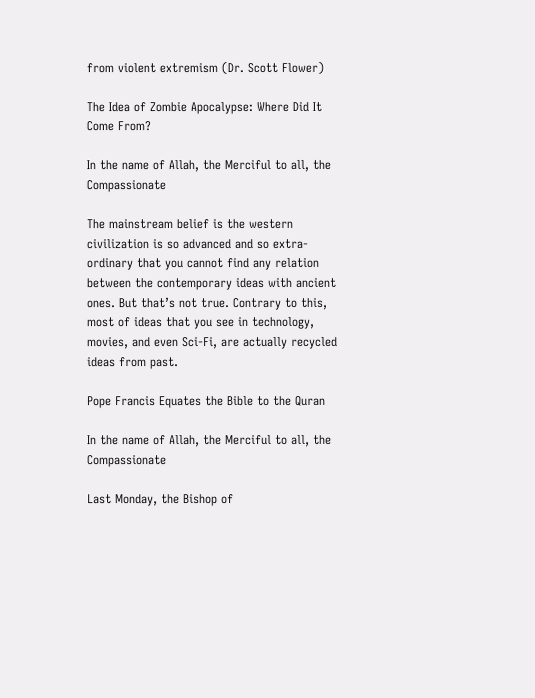from violent extremism (Dr. Scott Flower)

The Idea of Zombie Apocalypse: Where Did It Come From?

In the name of Allah, the Merciful to all, the Compassionate

The mainstream belief is the western civilization is so advanced and so extra-ordinary that you cannot find any relation between the contemporary ideas with ancient ones. But that’s not true. Contrary to this, most of ideas that you see in technology, movies, and even Sci-Fi, are actually recycled ideas from past.

Pope Francis Equates the Bible to the Quran

In the name of Allah, the Merciful to all, the Compassionate

Last Monday, the Bishop of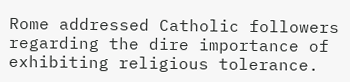Rome addressed Catholic followers regarding the dire importance of exhibiting religious tolerance.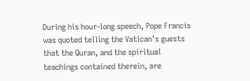During his hour-long speech, Pope Francis was quoted telling the Vatican’s guests that the Quran, and the spiritual teachings contained therein, are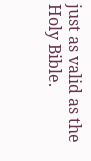just as valid as the Holy Bible.